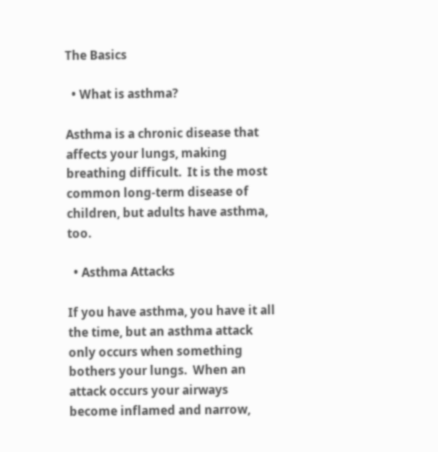The Basics

  • What is asthma?

Asthma is a chronic disease that affects your lungs, making breathing difficult.  It is the most common long-term disease of children, but adults have asthma, too.

  • Asthma Attacks

If you have asthma, you have it all the time, but an asthma attack only occurs when something bothers your lungs.  When an attack occurs your airways become inflamed and narrow,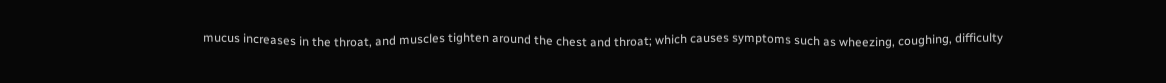mucus increases in the throat, and muscles tighten around the chest and throat; which causes symptoms such as wheezing, coughing, difficulty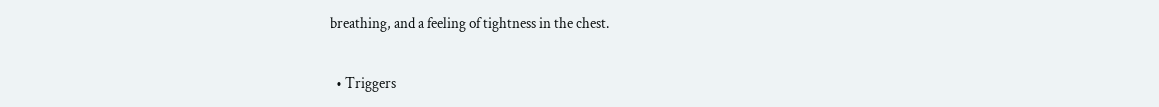breathing, and a feeling of tightness in the chest.

  • Triggers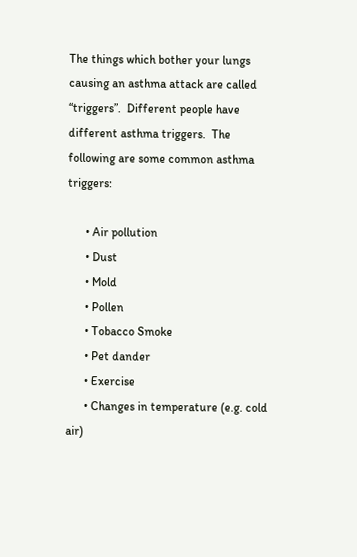The things which bother your lungs causing an asthma attack are called “triggers”.  Different people have different asthma triggers.  The following are some common asthma triggers:

      • Air pollution
      • Dust
      • Mold
      • Pollen
      • Tobacco Smoke
      • Pet dander
      • Exercise
      • Changes in temperature (e.g. cold air)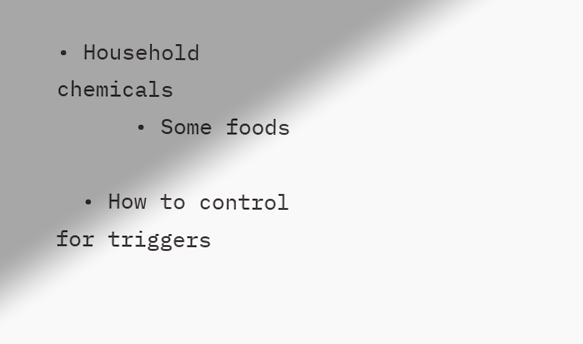• Household chemicals
      • Some foods

  • How to control for triggers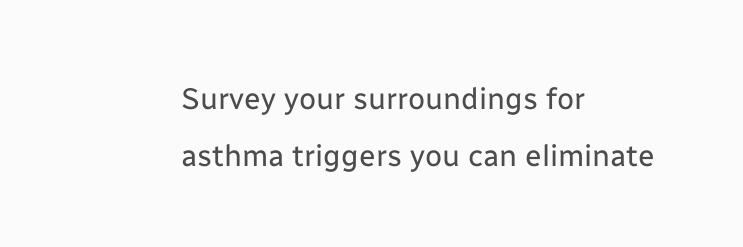Survey your surroundings for asthma triggers you can eliminate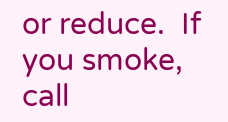or reduce.  If you smoke, call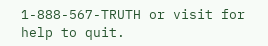1-888-567-TRUTH or visit for help to quit.